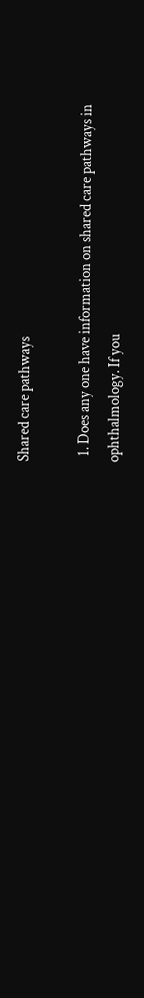Shared care pathways

  1. Does any one have information on shared care pathways in ophthalmology. If you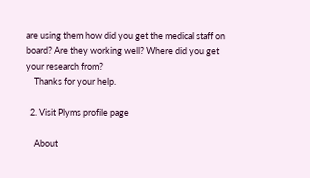are using them how did you get the medical staff on board? Are they working well? Where did you get your research from?
    Thanks for your help.

  2. Visit Plyms profile page

    About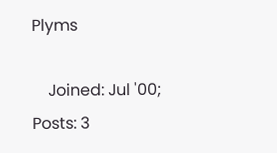Plyms

    Joined: Jul '00; Posts: 3